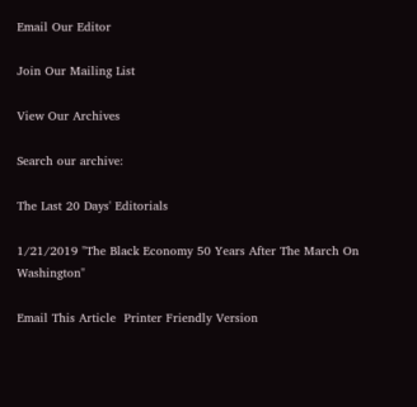Email Our Editor

Join Our Mailing List

View Our Archives

Search our archive:

The Last 20 Days' Editorials

1/21/2019 "The Black Economy 50 Years After The March On Washington"

Email This Article  Printer Friendly Version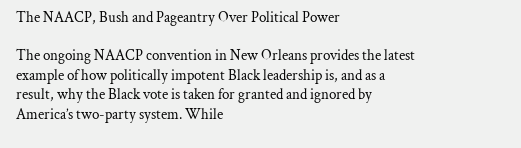The NAACP, Bush and Pageantry Over Political Power

The ongoing NAACP convention in New Orleans provides the latest example of how politically impotent Black leadership is, and as a result, why the Black vote is taken for granted and ignored by America’s two-party system. While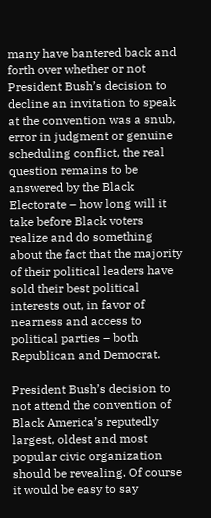many have bantered back and forth over whether or not President Bush’s decision to decline an invitation to speak at the convention was a snub, error in judgment or genuine scheduling conflict, the real question remains to be answered by the Black Electorate – how long will it take before Black voters realize and do something about the fact that the majority of their political leaders have sold their best political interests out, in favor of nearness and access to political parties – both Republican and Democrat.

President Bush’s decision to not attend the convention of Black America’s reputedly largest, oldest and most popular civic organization should be revealing. Of course it would be easy to say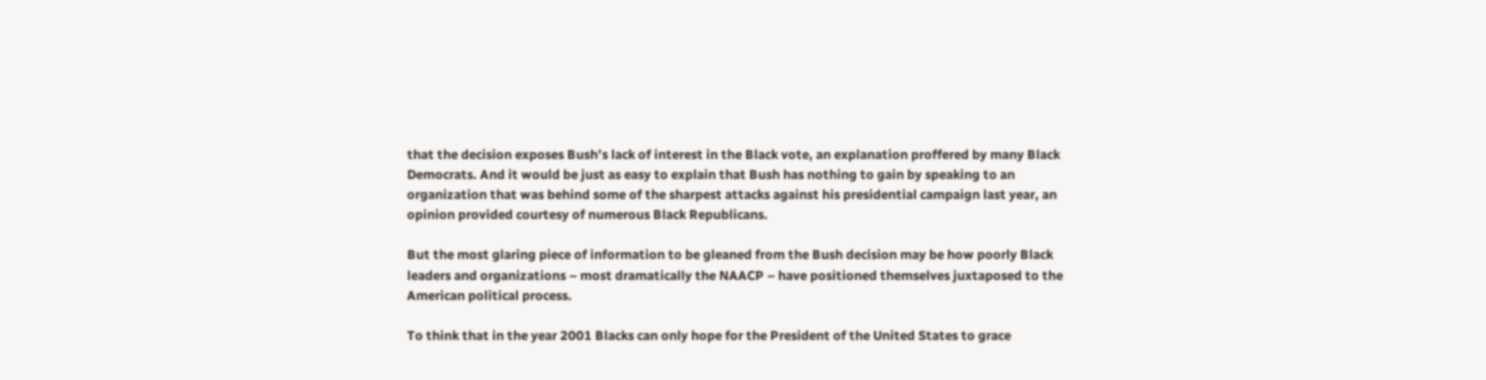that the decision exposes Bush’s lack of interest in the Black vote, an explanation proffered by many Black Democrats. And it would be just as easy to explain that Bush has nothing to gain by speaking to an organization that was behind some of the sharpest attacks against his presidential campaign last year, an opinion provided courtesy of numerous Black Republicans.

But the most glaring piece of information to be gleaned from the Bush decision may be how poorly Black leaders and organizations – most dramatically the NAACP – have positioned themselves juxtaposed to the American political process.

To think that in the year 2001 Blacks can only hope for the President of the United States to grace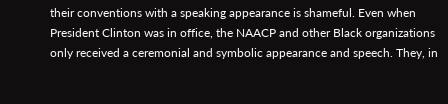their conventions with a speaking appearance is shameful. Even when President Clinton was in office, the NAACP and other Black organizations only received a ceremonial and symbolic appearance and speech. They, in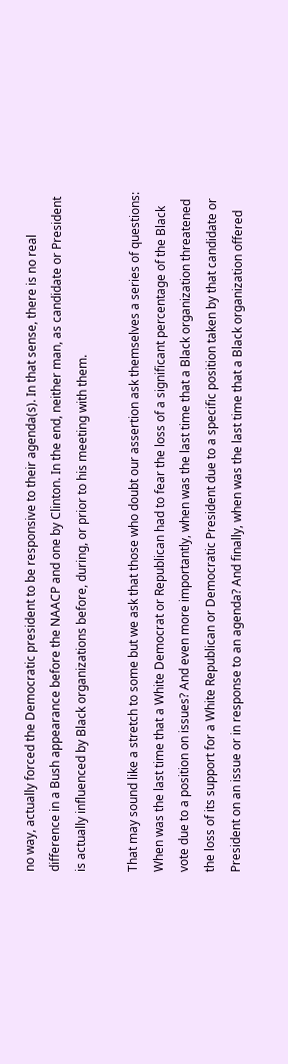no way, actually forced the Democratic president to be responsive to their agenda(s). In that sense, there is no real difference in a Bush appearance before the NAACP and one by Clinton. In the end, neither man, as candidate or President is actually influenced by Black organizations before, during, or prior to his meeting with them.

That may sound like a stretch to some but we ask that those who doubt our assertion ask themselves a series of questions: When was the last time that a White Democrat or Republican had to fear the loss of a significant percentage of the Black vote due to a position on issues? And even more importantly, when was the last time that a Black organization threatened the loss of its support for a White Republican or Democratic President due to a specific position taken by that candidate or President on an issue or in response to an agenda? And finally, when was the last time that a Black organization offered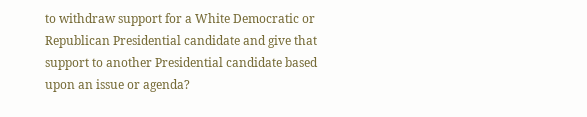to withdraw support for a White Democratic or Republican Presidential candidate and give that support to another Presidential candidate based upon an issue or agenda?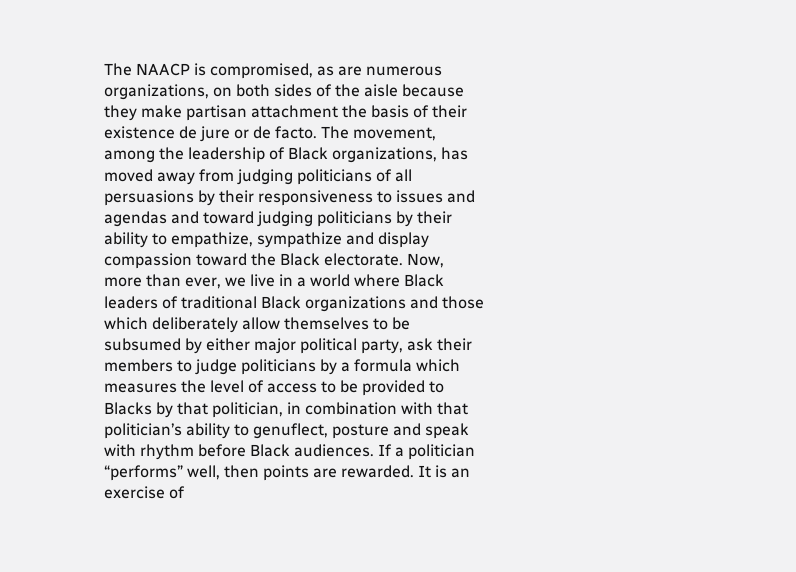The NAACP is compromised, as are numerous organizations, on both sides of the aisle because they make partisan attachment the basis of their existence de jure or de facto. The movement, among the leadership of Black organizations, has moved away from judging politicians of all persuasions by their responsiveness to issues and agendas and toward judging politicians by their ability to empathize, sympathize and display compassion toward the Black electorate. Now, more than ever, we live in a world where Black leaders of traditional Black organizations and those which deliberately allow themselves to be subsumed by either major political party, ask their members to judge politicians by a formula which measures the level of access to be provided to Blacks by that politician, in combination with that politician’s ability to genuflect, posture and speak with rhythm before Black audiences. If a politician “performs” well, then points are rewarded. It is an exercise of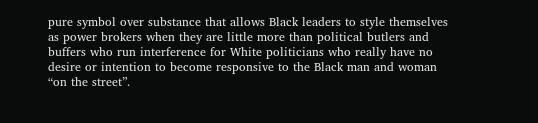pure symbol over substance that allows Black leaders to style themselves as power brokers when they are little more than political butlers and buffers who run interference for White politicians who really have no desire or intention to become responsive to the Black man and woman “on the street”.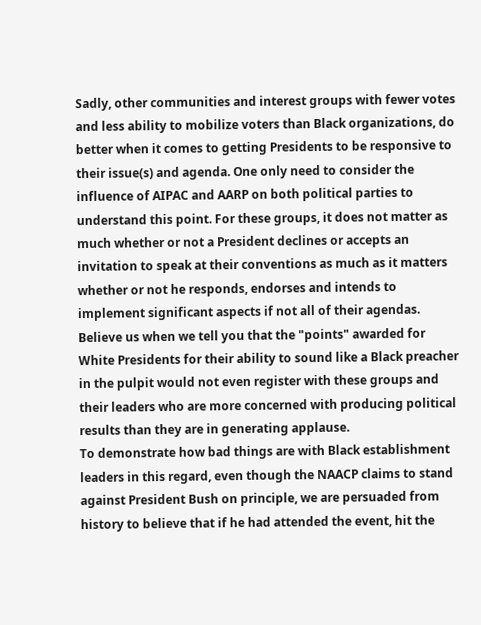Sadly, other communities and interest groups with fewer votes and less ability to mobilize voters than Black organizations, do better when it comes to getting Presidents to be responsive to their issue(s) and agenda. One only need to consider the influence of AIPAC and AARP on both political parties to understand this point. For these groups, it does not matter as much whether or not a President declines or accepts an invitation to speak at their conventions as much as it matters whether or not he responds, endorses and intends to implement significant aspects if not all of their agendas. Believe us when we tell you that the "points" awarded for White Presidents for their ability to sound like a Black preacher in the pulpit would not even register with these groups and their leaders who are more concerned with producing political results than they are in generating applause.
To demonstrate how bad things are with Black establishment leaders in this regard, even though the NAACP claims to stand against President Bush on principle, we are persuaded from history to believe that if he had attended the event, hit the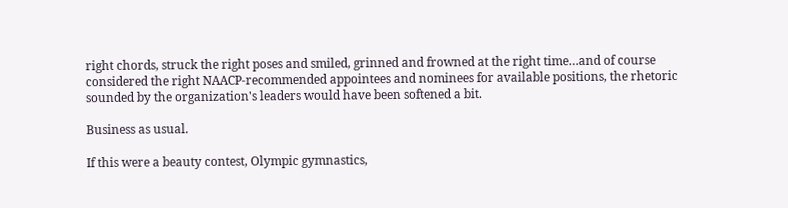right chords, struck the right poses and smiled, grinned and frowned at the right time…and of course considered the right NAACP-recommended appointees and nominees for available positions, the rhetoric sounded by the organization's leaders would have been softened a bit.

Business as usual.

If this were a beauty contest, Olympic gymnastics,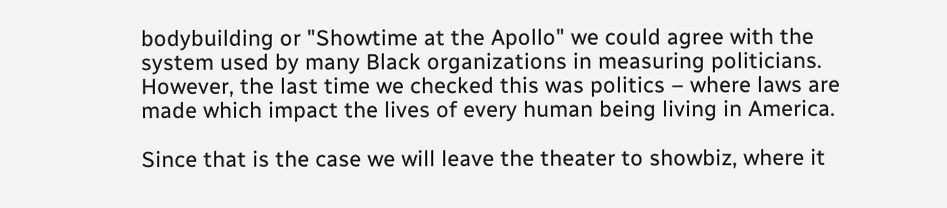bodybuilding or "Showtime at the Apollo" we could agree with the system used by many Black organizations in measuring politicians. However, the last time we checked this was politics – where laws are made which impact the lives of every human being living in America.

Since that is the case we will leave the theater to showbiz, where it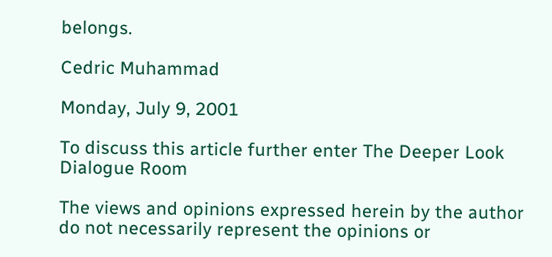belongs.

Cedric Muhammad

Monday, July 9, 2001

To discuss this article further enter The Deeper Look Dialogue Room

The views and opinions expressed herein by the author do not necessarily represent the opinions or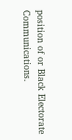position of or Black Electorate Communications.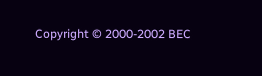Copyright © 2000-2002 BEC